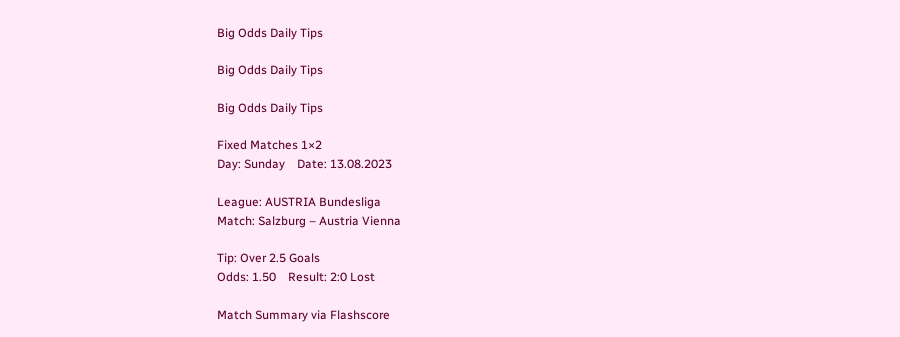Big Odds Daily Tips

Big Odds Daily Tips

Big Odds Daily Tips

Fixed Matches 1×2
Day: Sunday    Date: 13.08.2023

League: AUSTRIA Bundesliga
Match: Salzburg – Austria Vienna

Tip: Over 2.5 Goals
Odds: 1.50    Result: 2:0 Lost

Match Summary via Flashscore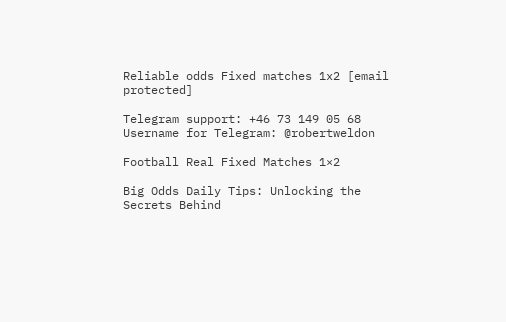Reliable odds Fixed matches 1x2 [email protected]

Telegram support: +46 73 149 05 68
Username for Telegram: @robertweldon

Football Real Fixed Matches 1×2

Big Odds Daily Tips: Unlocking the Secrets Behind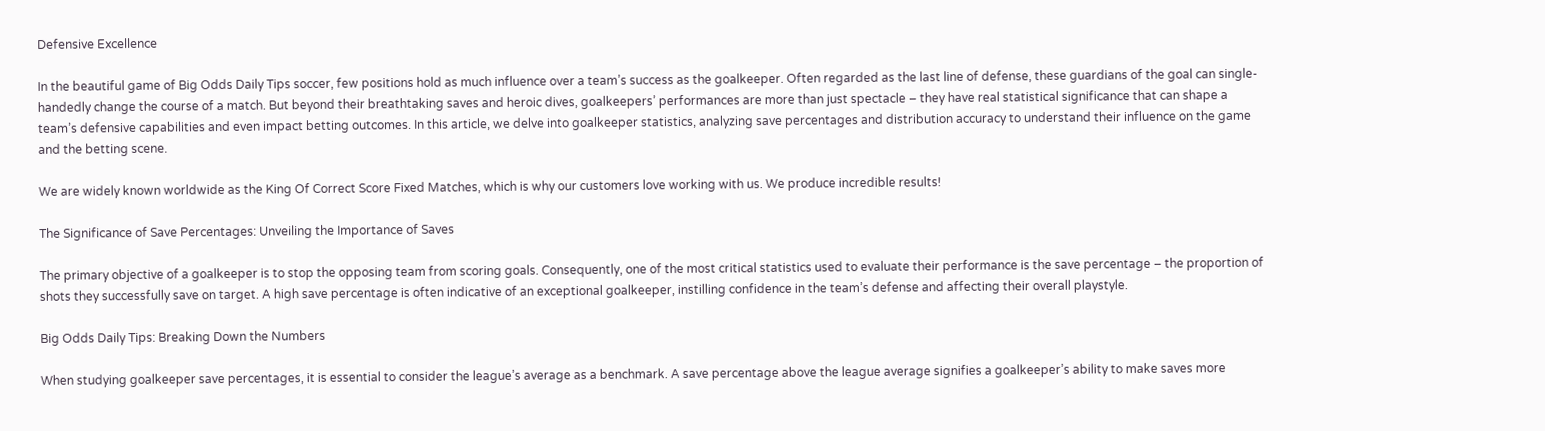Defensive Excellence

In the beautiful game of Big Odds Daily Tips soccer, few positions hold as much influence over a team’s success as the goalkeeper. Often regarded as the last line of defense, these guardians of the goal can single-handedly change the course of a match. But beyond their breathtaking saves and heroic dives, goalkeepers’ performances are more than just spectacle – they have real statistical significance that can shape a team’s defensive capabilities and even impact betting outcomes. In this article, we delve into goalkeeper statistics, analyzing save percentages and distribution accuracy to understand their influence on the game and the betting scene.

We are widely known worldwide as the King Of Correct Score Fixed Matches, which is why our customers love working with us. We produce incredible results!

The Significance of Save Percentages: Unveiling the Importance of Saves

The primary objective of a goalkeeper is to stop the opposing team from scoring goals. Consequently, one of the most critical statistics used to evaluate their performance is the save percentage – the proportion of shots they successfully save on target. A high save percentage is often indicative of an exceptional goalkeeper, instilling confidence in the team’s defense and affecting their overall playstyle.

Big Odds Daily Tips: Breaking Down the Numbers

When studying goalkeeper save percentages, it is essential to consider the league’s average as a benchmark. A save percentage above the league average signifies a goalkeeper’s ability to make saves more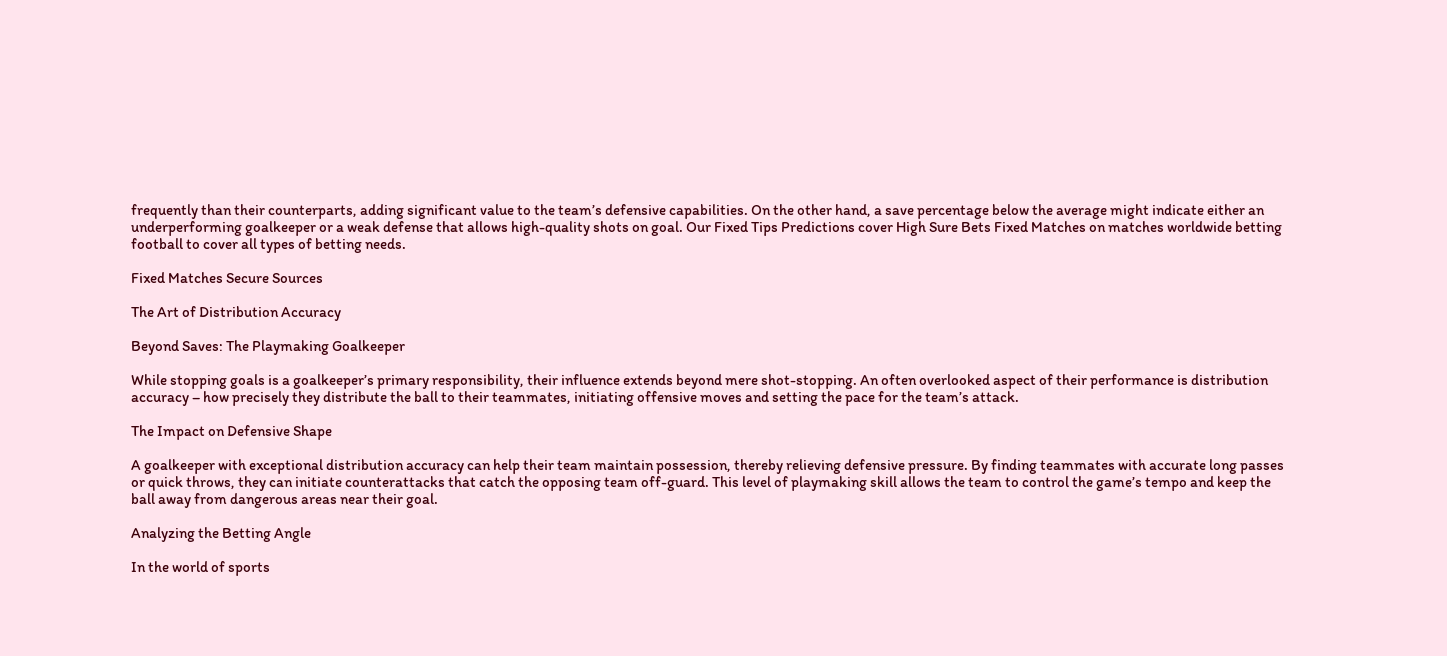frequently than their counterparts, adding significant value to the team’s defensive capabilities. On the other hand, a save percentage below the average might indicate either an underperforming goalkeeper or a weak defense that allows high-quality shots on goal. Our Fixed Tips Predictions cover High Sure Bets Fixed Matches on matches worldwide betting football to cover all types of betting needs.

Fixed Matches Secure Sources

The Art of Distribution Accuracy

Beyond Saves: The Playmaking Goalkeeper

While stopping goals is a goalkeeper’s primary responsibility, their influence extends beyond mere shot-stopping. An often overlooked aspect of their performance is distribution accuracy – how precisely they distribute the ball to their teammates, initiating offensive moves and setting the pace for the team’s attack.

The Impact on Defensive Shape

A goalkeeper with exceptional distribution accuracy can help their team maintain possession, thereby relieving defensive pressure. By finding teammates with accurate long passes or quick throws, they can initiate counterattacks that catch the opposing team off-guard. This level of playmaking skill allows the team to control the game’s tempo and keep the ball away from dangerous areas near their goal.

Analyzing the Betting Angle

In the world of sports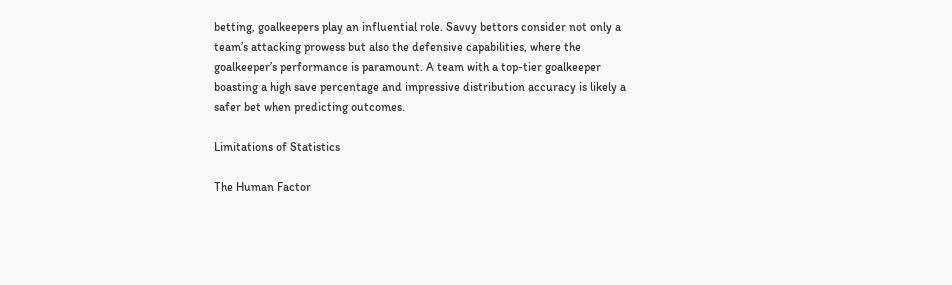betting, goalkeepers play an influential role. Savvy bettors consider not only a team’s attacking prowess but also the defensive capabilities, where the goalkeeper’s performance is paramount. A team with a top-tier goalkeeper boasting a high save percentage and impressive distribution accuracy is likely a safer bet when predicting outcomes.

Limitations of Statistics

The Human Factor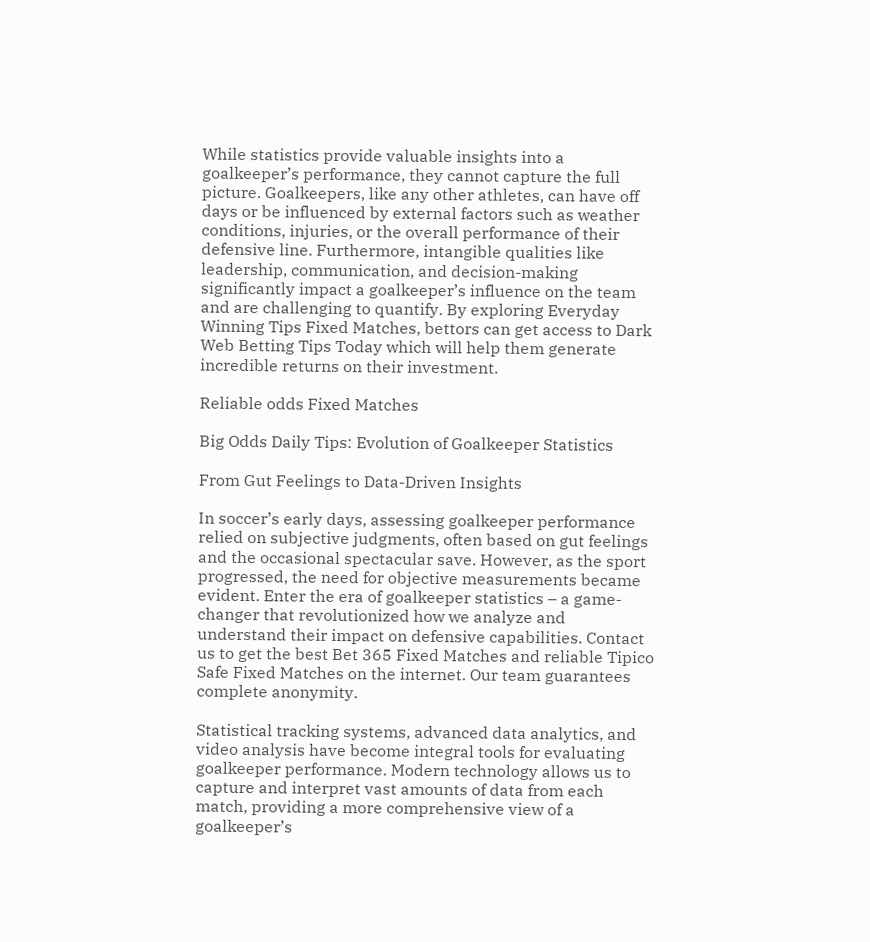While statistics provide valuable insights into a goalkeeper’s performance, they cannot capture the full picture. Goalkeepers, like any other athletes, can have off days or be influenced by external factors such as weather conditions, injuries, or the overall performance of their defensive line. Furthermore, intangible qualities like leadership, communication, and decision-making significantly impact a goalkeeper’s influence on the team and are challenging to quantify. By exploring Everyday Winning Tips Fixed Matches, bettors can get access to Dark Web Betting Tips Today which will help them generate incredible returns on their investment.

Reliable odds Fixed Matches

Big Odds Daily Tips: Evolution of Goalkeeper Statistics

From Gut Feelings to Data-Driven Insights

In soccer’s early days, assessing goalkeeper performance relied on subjective judgments, often based on gut feelings and the occasional spectacular save. However, as the sport progressed, the need for objective measurements became evident. Enter the era of goalkeeper statistics – a game-changer that revolutionized how we analyze and understand their impact on defensive capabilities. Contact us to get the best Bet 365 Fixed Matches and reliable Tipico Safe Fixed Matches on the internet. Our team guarantees complete anonymity.

Statistical tracking systems, advanced data analytics, and video analysis have become integral tools for evaluating goalkeeper performance. Modern technology allows us to capture and interpret vast amounts of data from each match, providing a more comprehensive view of a goalkeeper’s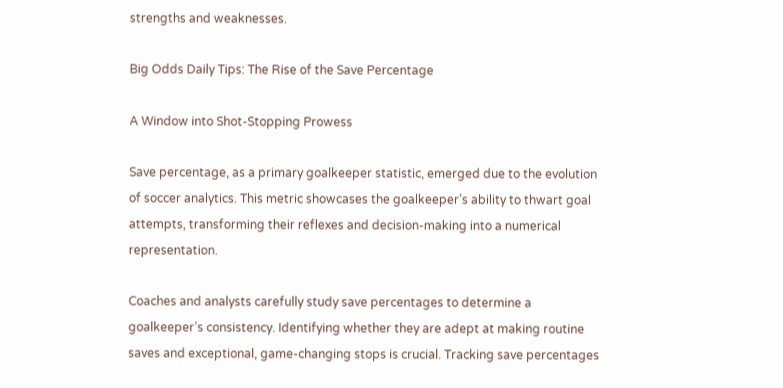strengths and weaknesses.

Big Odds Daily Tips: The Rise of the Save Percentage

A Window into Shot-Stopping Prowess

Save percentage, as a primary goalkeeper statistic, emerged due to the evolution of soccer analytics. This metric showcases the goalkeeper’s ability to thwart goal attempts, transforming their reflexes and decision-making into a numerical representation.

Coaches and analysts carefully study save percentages to determine a goalkeeper’s consistency. Identifying whether they are adept at making routine saves and exceptional, game-changing stops is crucial. Tracking save percentages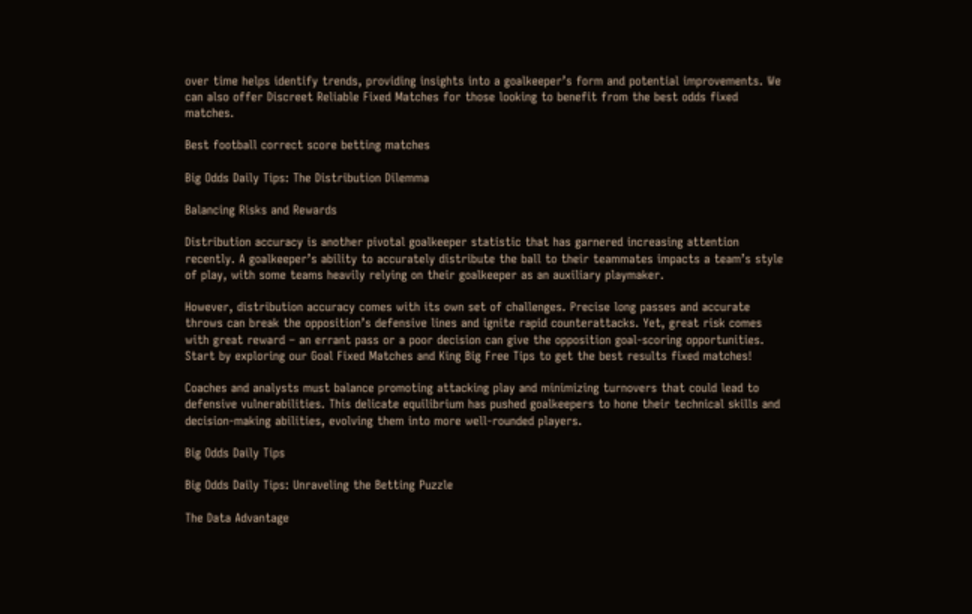over time helps identify trends, providing insights into a goalkeeper’s form and potential improvements. We can also offer Discreet Reliable Fixed Matches for those looking to benefit from the best odds fixed matches.

Best football correct score betting matches

Big Odds Daily Tips: The Distribution Dilemma

Balancing Risks and Rewards

Distribution accuracy is another pivotal goalkeeper statistic that has garnered increasing attention recently. A goalkeeper’s ability to accurately distribute the ball to their teammates impacts a team’s style of play, with some teams heavily relying on their goalkeeper as an auxiliary playmaker.

However, distribution accuracy comes with its own set of challenges. Precise long passes and accurate throws can break the opposition’s defensive lines and ignite rapid counterattacks. Yet, great risk comes with great reward – an errant pass or a poor decision can give the opposition goal-scoring opportunities. Start by exploring our Goal Fixed Matches and King Big Free Tips to get the best results fixed matches!

Coaches and analysts must balance promoting attacking play and minimizing turnovers that could lead to defensive vulnerabilities. This delicate equilibrium has pushed goalkeepers to hone their technical skills and decision-making abilities, evolving them into more well-rounded players.

Big Odds Daily Tips

Big Odds Daily Tips: Unraveling the Betting Puzzle

The Data Advantage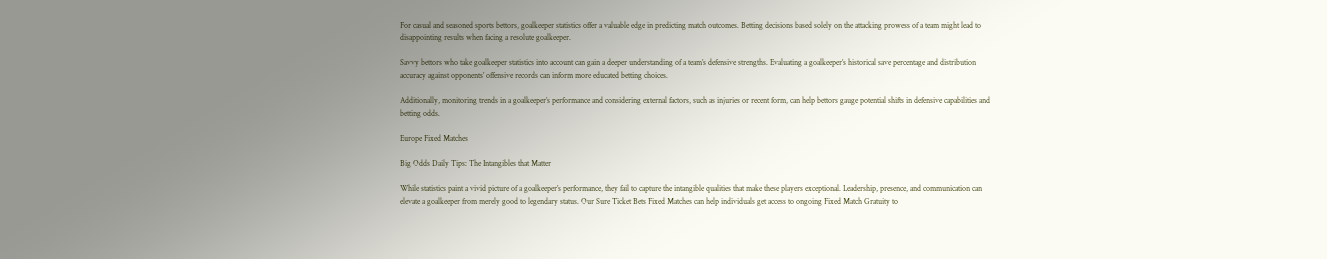For casual and seasoned sports bettors, goalkeeper statistics offer a valuable edge in predicting match outcomes. Betting decisions based solely on the attacking prowess of a team might lead to disappointing results when facing a resolute goalkeeper.

Savvy bettors who take goalkeeper statistics into account can gain a deeper understanding of a team’s defensive strengths. Evaluating a goalkeeper’s historical save percentage and distribution accuracy against opponents’ offensive records can inform more educated betting choices.

Additionally, monitoring trends in a goalkeeper’s performance and considering external factors, such as injuries or recent form, can help bettors gauge potential shifts in defensive capabilities and betting odds.

Europe Fixed Matches

Big Odds Daily Tips: The Intangibles that Matter

While statistics paint a vivid picture of a goalkeeper’s performance, they fail to capture the intangible qualities that make these players exceptional. Leadership, presence, and communication can elevate a goalkeeper from merely good to legendary status. Our Sure Ticket Bets Fixed Matches can help individuals get access to ongoing Fixed Match Gratuity to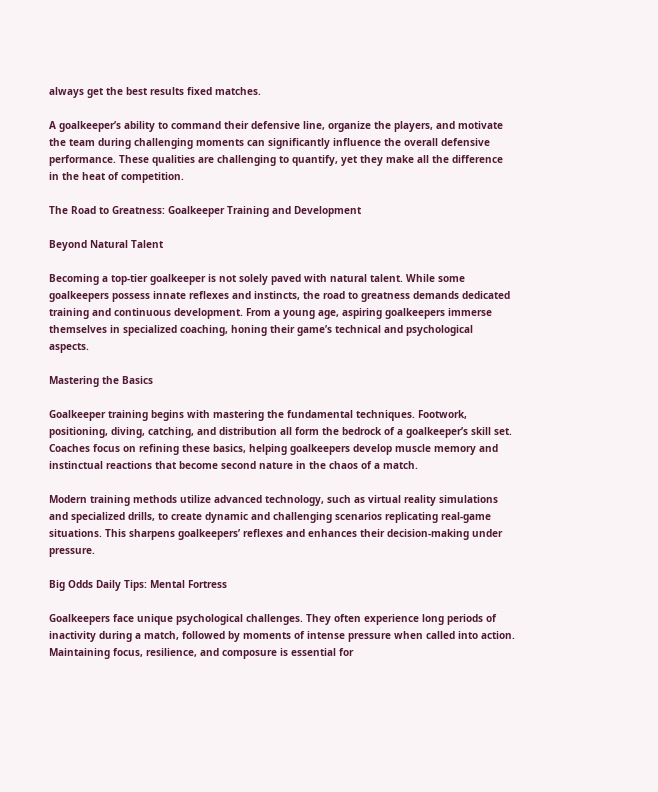always get the best results fixed matches.

A goalkeeper’s ability to command their defensive line, organize the players, and motivate the team during challenging moments can significantly influence the overall defensive performance. These qualities are challenging to quantify, yet they make all the difference in the heat of competition.

The Road to Greatness: Goalkeeper Training and Development

Beyond Natural Talent

Becoming a top-tier goalkeeper is not solely paved with natural talent. While some goalkeepers possess innate reflexes and instincts, the road to greatness demands dedicated training and continuous development. From a young age, aspiring goalkeepers immerse themselves in specialized coaching, honing their game’s technical and psychological aspects.

Mastering the Basics

Goalkeeper training begins with mastering the fundamental techniques. Footwork, positioning, diving, catching, and distribution all form the bedrock of a goalkeeper’s skill set. Coaches focus on refining these basics, helping goalkeepers develop muscle memory and instinctual reactions that become second nature in the chaos of a match.

Modern training methods utilize advanced technology, such as virtual reality simulations and specialized drills, to create dynamic and challenging scenarios replicating real-game situations. This sharpens goalkeepers’ reflexes and enhances their decision-making under pressure.

Big Odds Daily Tips: Mental Fortress

Goalkeepers face unique psychological challenges. They often experience long periods of inactivity during a match, followed by moments of intense pressure when called into action. Maintaining focus, resilience, and composure is essential for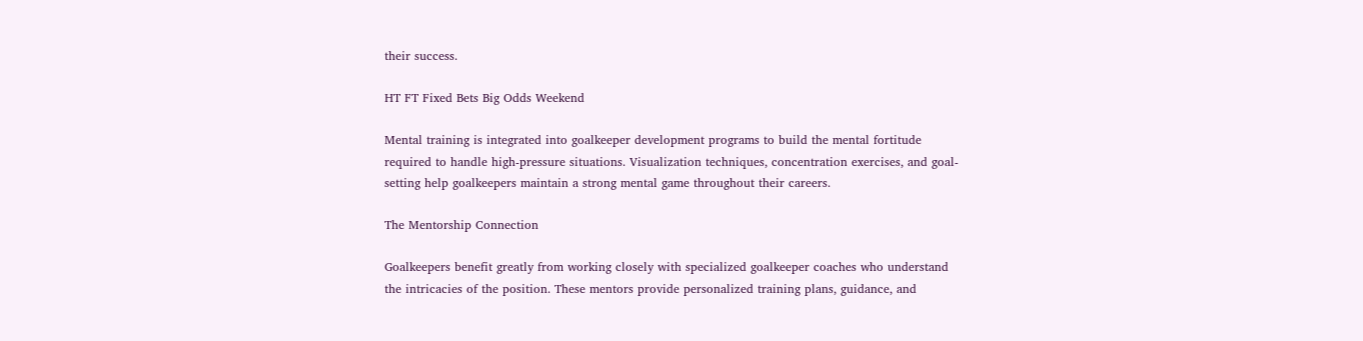their success.

HT FT Fixed Bets Big Odds Weekend

Mental training is integrated into goalkeeper development programs to build the mental fortitude required to handle high-pressure situations. Visualization techniques, concentration exercises, and goal-setting help goalkeepers maintain a strong mental game throughout their careers.

The Mentorship Connection

Goalkeepers benefit greatly from working closely with specialized goalkeeper coaches who understand the intricacies of the position. These mentors provide personalized training plans, guidance, and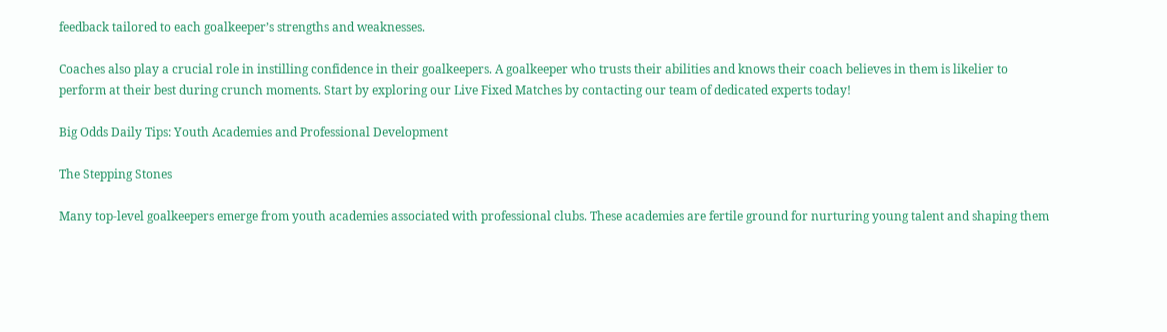feedback tailored to each goalkeeper’s strengths and weaknesses.

Coaches also play a crucial role in instilling confidence in their goalkeepers. A goalkeeper who trusts their abilities and knows their coach believes in them is likelier to perform at their best during crunch moments. Start by exploring our Live Fixed Matches by contacting our team of dedicated experts today!

Big Odds Daily Tips: Youth Academies and Professional Development

The Stepping Stones

Many top-level goalkeepers emerge from youth academies associated with professional clubs. These academies are fertile ground for nurturing young talent and shaping them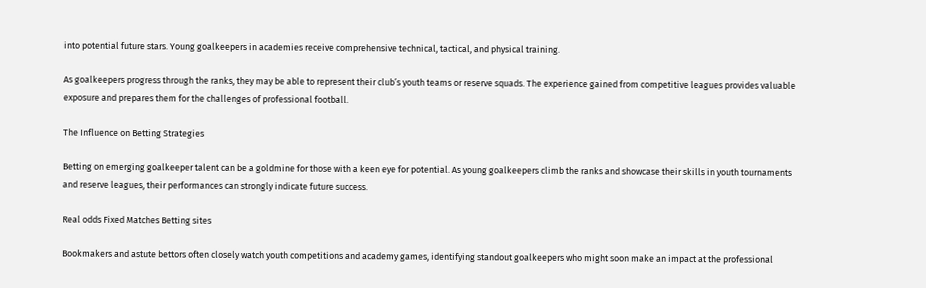into potential future stars. Young goalkeepers in academies receive comprehensive technical, tactical, and physical training.

As goalkeepers progress through the ranks, they may be able to represent their club’s youth teams or reserve squads. The experience gained from competitive leagues provides valuable exposure and prepares them for the challenges of professional football.

The Influence on Betting Strategies

Betting on emerging goalkeeper talent can be a goldmine for those with a keen eye for potential. As young goalkeepers climb the ranks and showcase their skills in youth tournaments and reserve leagues, their performances can strongly indicate future success.

Real odds Fixed Matches Betting sites

Bookmakers and astute bettors often closely watch youth competitions and academy games, identifying standout goalkeepers who might soon make an impact at the professional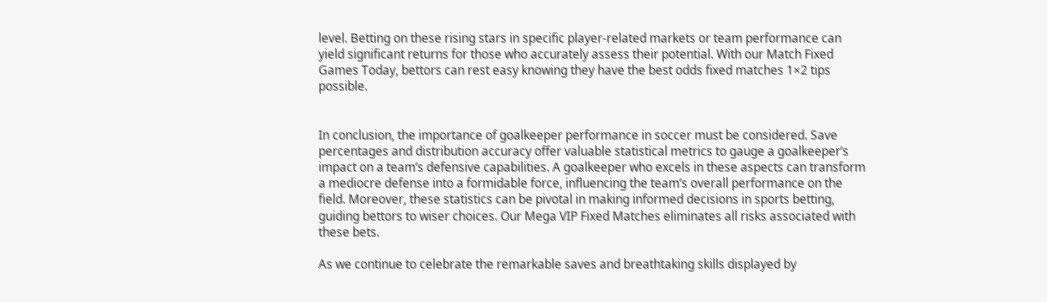level. Betting on these rising stars in specific player-related markets or team performance can yield significant returns for those who accurately assess their potential. With our Match Fixed Games Today, bettors can rest easy knowing they have the best odds fixed matches 1×2 tips possible.


In conclusion, the importance of goalkeeper performance in soccer must be considered. Save percentages and distribution accuracy offer valuable statistical metrics to gauge a goalkeeper’s impact on a team’s defensive capabilities. A goalkeeper who excels in these aspects can transform a mediocre defense into a formidable force, influencing the team’s overall performance on the field. Moreover, these statistics can be pivotal in making informed decisions in sports betting, guiding bettors to wiser choices. Our Mega VIP Fixed Matches eliminates all risks associated with these bets.

As we continue to celebrate the remarkable saves and breathtaking skills displayed by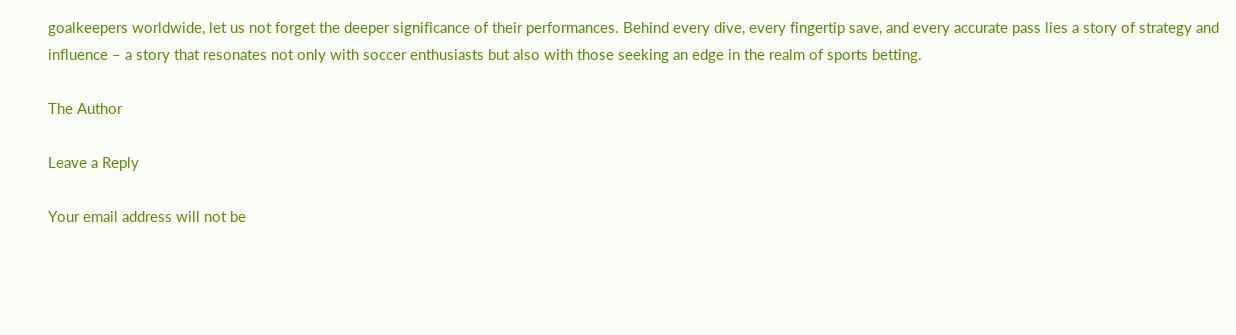goalkeepers worldwide, let us not forget the deeper significance of their performances. Behind every dive, every fingertip save, and every accurate pass lies a story of strategy and influence – a story that resonates not only with soccer enthusiasts but also with those seeking an edge in the realm of sports betting.

The Author

Leave a Reply

Your email address will not be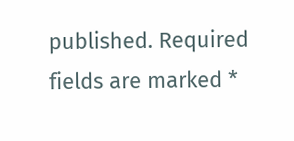published. Required fields are marked *